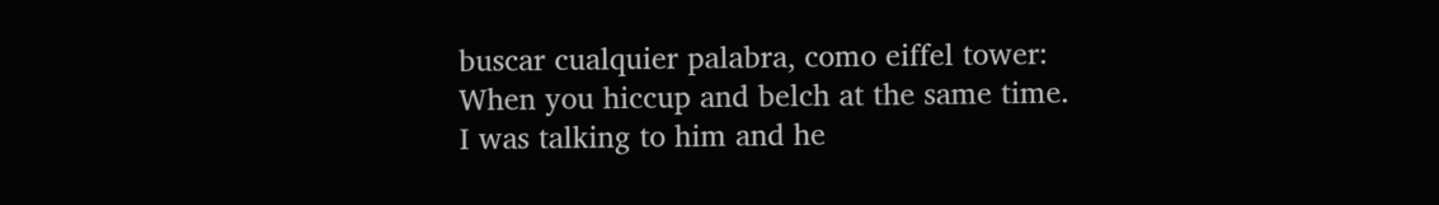buscar cualquier palabra, como eiffel tower:
When you hiccup and belch at the same time.
I was talking to him and he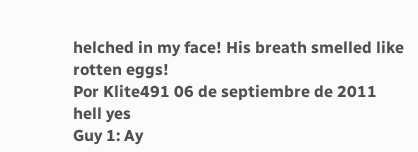helched in my face! His breath smelled like rotten eggs!
Por Klite491 06 de septiembre de 2011
hell yes
Guy 1: Ay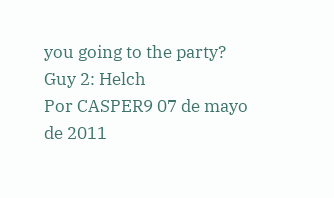you going to the party?
Guy 2: Helch
Por CASPER9 07 de mayo de 2011